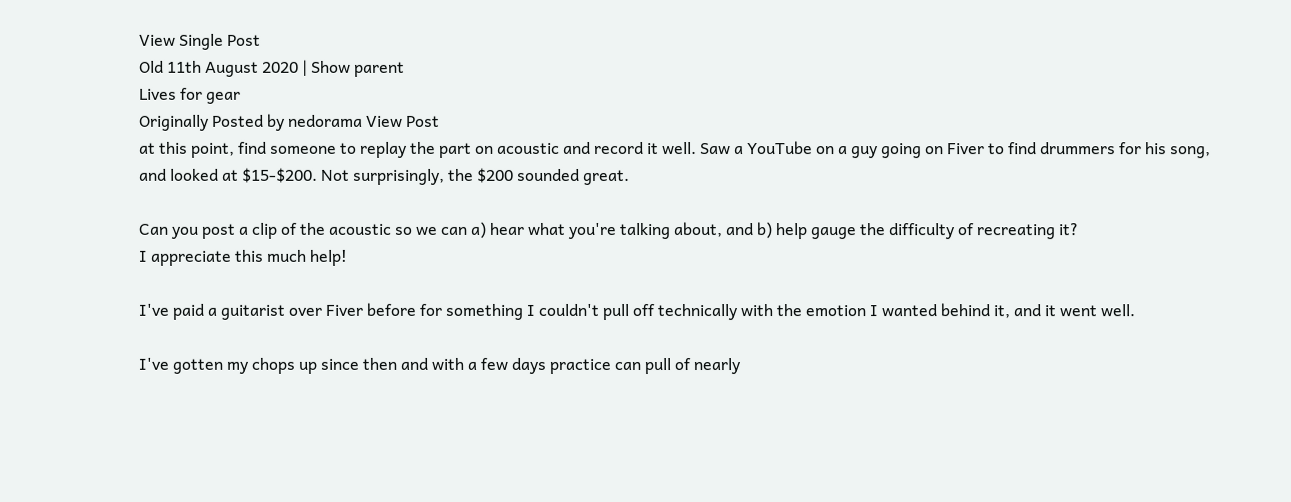View Single Post
Old 11th August 2020 | Show parent
Lives for gear
Originally Posted by nedorama View Post
at this point, find someone to replay the part on acoustic and record it well. Saw a YouTube on a guy going on Fiver to find drummers for his song, and looked at $15-$200. Not surprisingly, the $200 sounded great.

Can you post a clip of the acoustic so we can a) hear what you're talking about, and b) help gauge the difficulty of recreating it?
I appreciate this much help!

I've paid a guitarist over Fiver before for something I couldn't pull off technically with the emotion I wanted behind it, and it went well.

I've gotten my chops up since then and with a few days practice can pull of nearly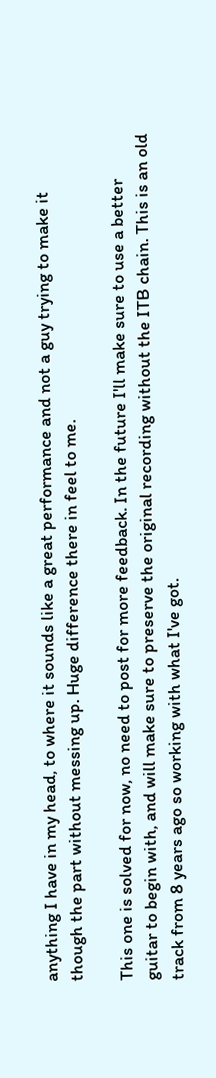anything I have in my head, to where it sounds like a great performance and not a guy trying to make it though the part without messing up. Huge difference there in feel to me.

This one is solved for now, no need to post for more feedback. In the future I'll make sure to use a better guitar to begin with, and will make sure to preserve the original recording without the ITB chain. This is an old track from 8 years ago so working with what I've got.